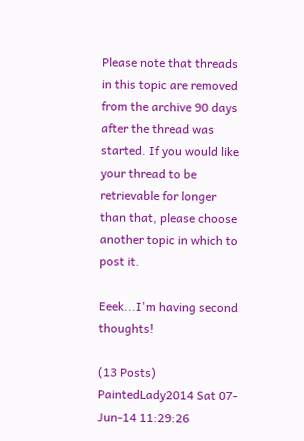Please note that threads in this topic are removed from the archive 90 days after the thread was started. If you would like your thread to be retrievable for longer than that, please choose another topic in which to post it.

Eeek...I'm having second thoughts!

(13 Posts)
PaintedLady2014 Sat 07-Jun-14 11:29:26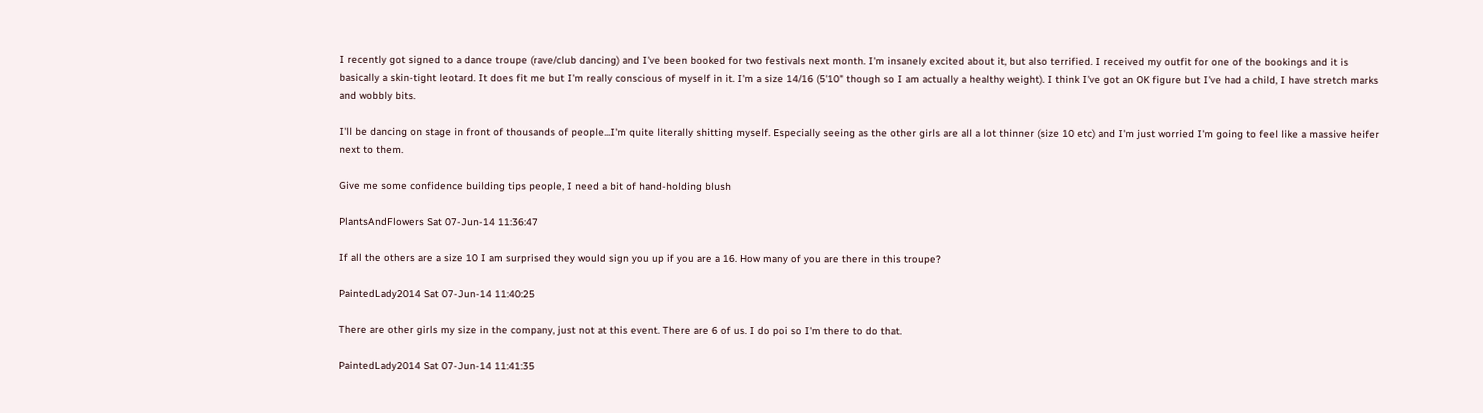I recently got signed to a dance troupe (rave/club dancing) and I've been booked for two festivals next month. I'm insanely excited about it, but also terrified. I received my outfit for one of the bookings and it is basically a skin-tight leotard. It does fit me but I'm really conscious of myself in it. I'm a size 14/16 (5'10" though so I am actually a healthy weight). I think I've got an OK figure but I've had a child, I have stretch marks and wobbly bits.

I'll be dancing on stage in front of thousands of people...I'm quite literally shitting myself. Especially seeing as the other girls are all a lot thinner (size 10 etc) and I'm just worried I'm going to feel like a massive heifer next to them.

Give me some confidence building tips people, I need a bit of hand-holding blush

PlantsAndFlowers Sat 07-Jun-14 11:36:47

If all the others are a size 10 I am surprised they would sign you up if you are a 16. How many of you are there in this troupe?

PaintedLady2014 Sat 07-Jun-14 11:40:25

There are other girls my size in the company, just not at this event. There are 6 of us. I do poi so I'm there to do that.

PaintedLady2014 Sat 07-Jun-14 11:41:35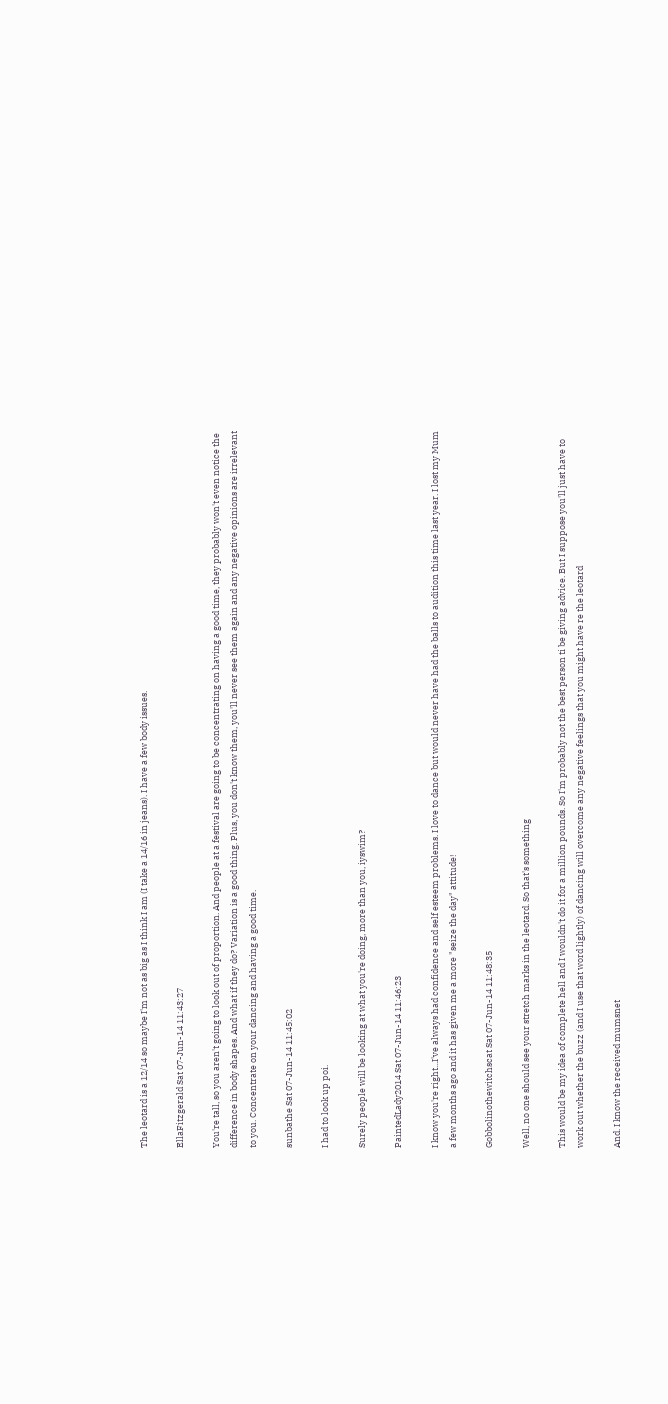The leotard is a 12/14 so maybe I'm not as big as I think I am (I take a 14/16 in jeans). I have a few body issues.

EllaFitzgerald Sat 07-Jun-14 11:43:27

You're tall, so you aren't going to look out of proportion. And people at a festival are going to be concentrating on having a good time, they probably won't even notice the difference in body shapes. And what if they do? Variation is a good thing. Plus, you don't know them, you'll never see them again and any negative opinions are irrelevant to you. Concentrate on your dancing and having a good time.

sunbathe Sat 07-Jun-14 11:45:02

I had to look up poi.

Surely people will be looking at what you're doing, more than you, iyswim?

PaintedLady2014 Sat 07-Jun-14 11:46:23

I know you're right...I've always had confidence and self esteem problems. I love to dance but would never have had the balls to audition this time last year. I lost my Mum a few months ago and it has given me a more "seize the day" attitude!

Gobbolinothewitchscat Sat 07-Jun-14 11:48:35

Well, no one should see your stretch marks in the leotard. So that's something

This would be my idea of complete hell and I wouldn't do it for a million pounds. So I'm probably not the best person ti be giving advice. But I suppose you'll just have to work out whether the buzz (and I use that word lightly) of dancing will overcome any negative feelings that you might have re the leotard

And. I know the received mumsnet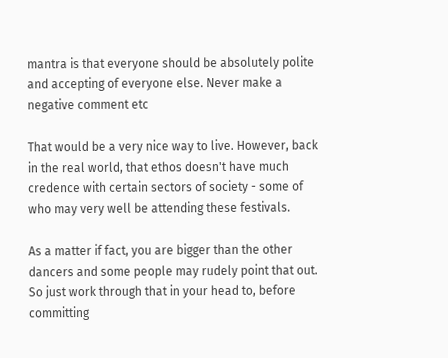mantra is that everyone should be absolutely polite and accepting of everyone else. Never make a negative comment etc

That would be a very nice way to live. However, back in the real world, that ethos doesn't have much credence with certain sectors of society - some of who may very well be attending these festivals.

As a matter if fact, you are bigger than the other dancers and some people may rudely point that out. So just work through that in your head to, before committing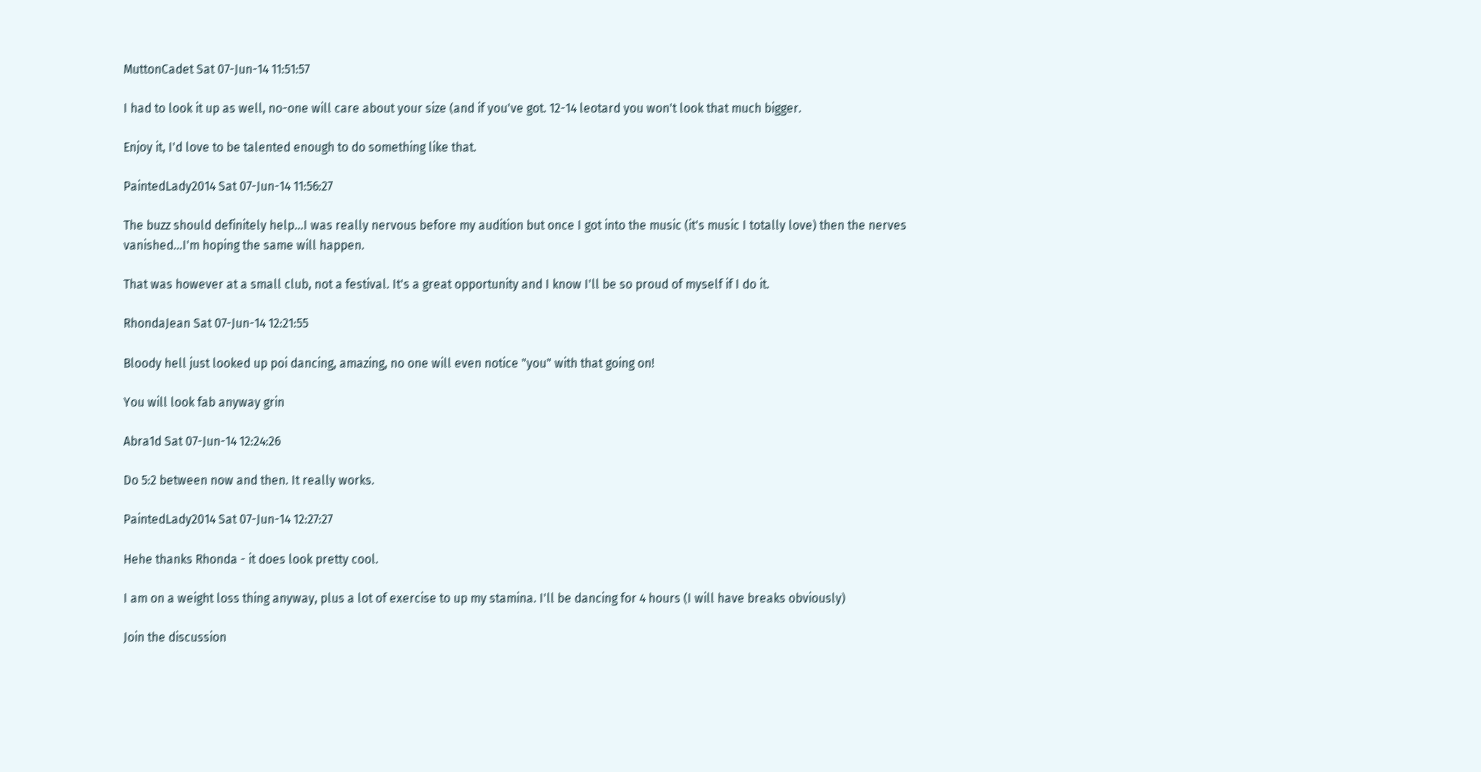MuttonCadet Sat 07-Jun-14 11:51:57

I had to look it up as well, no-one will care about your size (and if you've got. 12-14 leotard you won't look that much bigger.

Enjoy it, I'd love to be talented enough to do something like that.

PaintedLady2014 Sat 07-Jun-14 11:56:27

The buzz should definitely help...I was really nervous before my audition but once I got into the music (it's music I totally love) then the nerves vanished...I'm hoping the same will happen.

That was however at a small club, not a festival. It's a great opportunity and I know I'll be so proud of myself if I do it.

RhondaJean Sat 07-Jun-14 12:21:55

Bloody hell just looked up poi dancing, amazing, no one will even notice "you" with that going on!

You will look fab anyway grin

Abra1d Sat 07-Jun-14 12:24:26

Do 5:2 between now and then. It really works.

PaintedLady2014 Sat 07-Jun-14 12:27:27

Hehe thanks Rhonda - it does look pretty cool.

I am on a weight loss thing anyway, plus a lot of exercise to up my stamina. I'll be dancing for 4 hours (I will have breaks obviously)

Join the discussion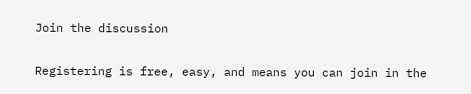Join the discussion

Registering is free, easy, and means you can join in the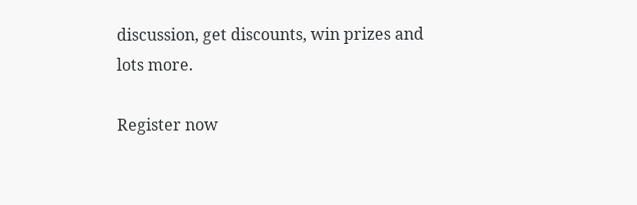discussion, get discounts, win prizes and lots more.

Register now